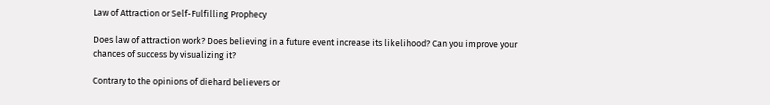Law of Attraction or Self-Fulfilling Prophecy

Does law of attraction work? Does believing in a future event increase its likelihood? Can you improve your chances of success by visualizing it?

Contrary to the opinions of diehard believers or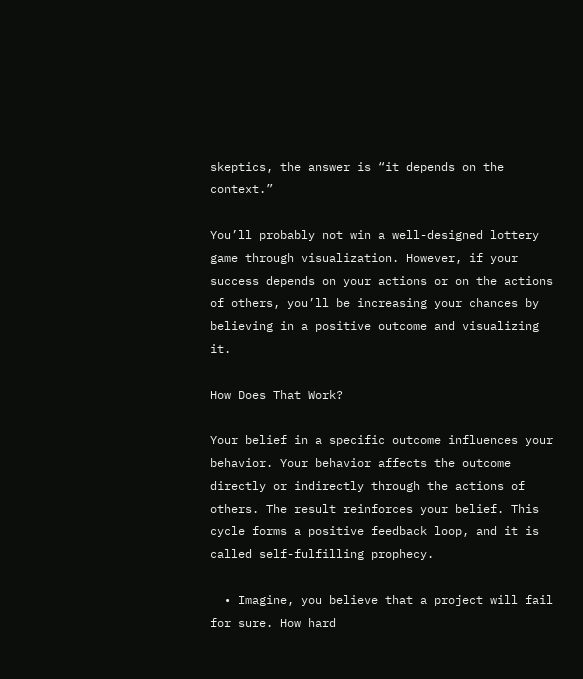skeptics, the answer is “it depends on the context.”

You’ll probably not win a well-designed lottery game through visualization. However, if your success depends on your actions or on the actions of others, you’ll be increasing your chances by believing in a positive outcome and visualizing it.

How Does That Work?

Your belief in a specific outcome influences your behavior. Your behavior affects the outcome directly or indirectly through the actions of others. The result reinforces your belief. This cycle forms a positive feedback loop, and it is called self-fulfilling prophecy.

  • Imagine, you believe that a project will fail for sure. How hard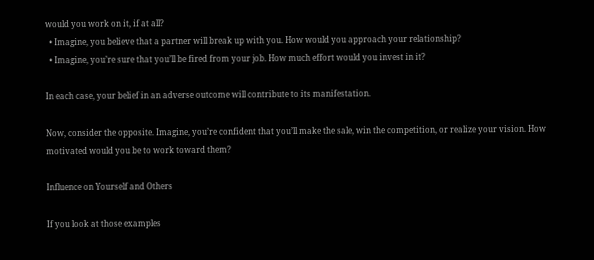would you work on it, if at all?
  • Imagine, you believe that a partner will break up with you. How would you approach your relationship?
  • Imagine, you’re sure that you’ll be fired from your job. How much effort would you invest in it?

In each case, your belief in an adverse outcome will contribute to its manifestation.

Now, consider the opposite. Imagine, you’re confident that you’ll make the sale, win the competition, or realize your vision. How motivated would you be to work toward them?

Influence on Yourself and Others

If you look at those examples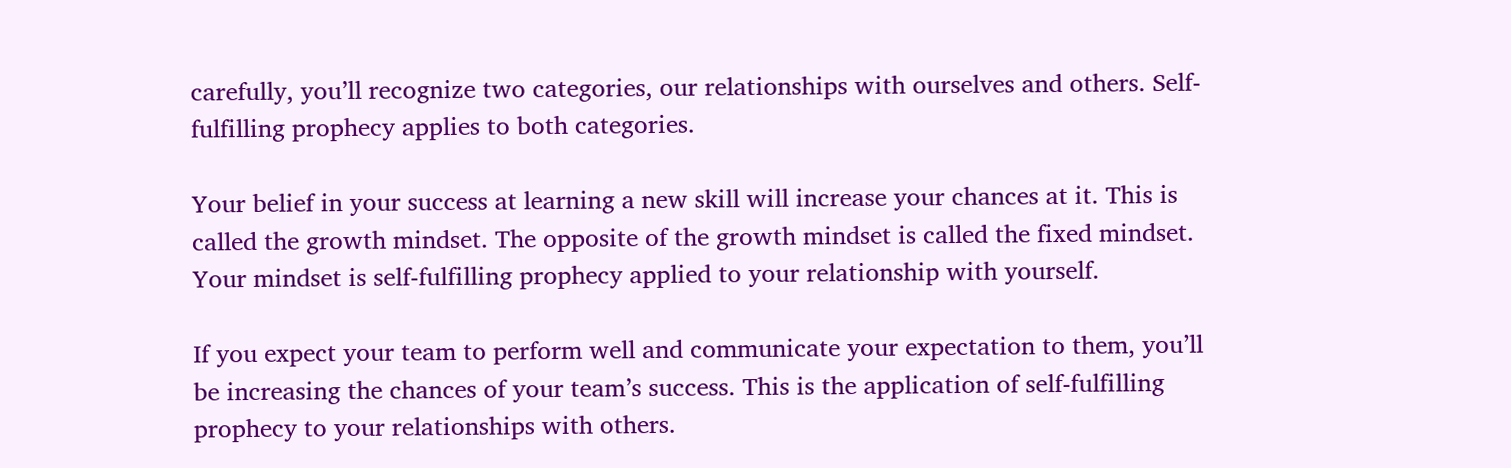carefully, you’ll recognize two categories, our relationships with ourselves and others. Self-fulfilling prophecy applies to both categories.

Your belief in your success at learning a new skill will increase your chances at it. This is called the growth mindset. The opposite of the growth mindset is called the fixed mindset. Your mindset is self-fulfilling prophecy applied to your relationship with yourself.

If you expect your team to perform well and communicate your expectation to them, you’ll be increasing the chances of your team’s success. This is the application of self-fulfilling prophecy to your relationships with others.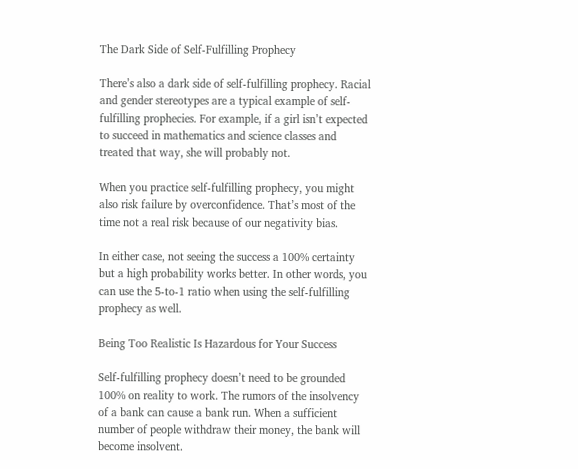The Dark Side of Self-Fulfilling Prophecy

There’s also a dark side of self-fulfilling prophecy. Racial and gender stereotypes are a typical example of self-fulfilling prophecies. For example, if a girl isn’t expected to succeed in mathematics and science classes and treated that way, she will probably not.

When you practice self-fulfilling prophecy, you might also risk failure by overconfidence. That’s most of the time not a real risk because of our negativity bias.

In either case, not seeing the success a 100% certainty but a high probability works better. In other words, you can use the 5-to-1 ratio when using the self-fulfilling prophecy as well.

Being Too Realistic Is Hazardous for Your Success

Self-fulfilling prophecy doesn’t need to be grounded 100% on reality to work. The rumors of the insolvency of a bank can cause a bank run. When a sufficient number of people withdraw their money, the bank will become insolvent.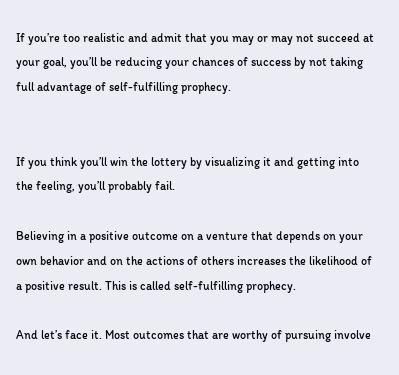If you’re too realistic and admit that you may or may not succeed at your goal, you’ll be reducing your chances of success by not taking full advantage of self-fulfilling prophecy.


If you think you’ll win the lottery by visualizing it and getting into the feeling, you’ll probably fail.

Believing in a positive outcome on a venture that depends on your own behavior and on the actions of others increases the likelihood of a positive result. This is called self-fulfilling prophecy.

And let’s face it. Most outcomes that are worthy of pursuing involve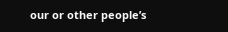our or other people’s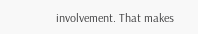involvement. That makes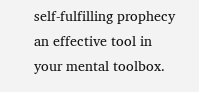self-fulfilling prophecy an effective tool in your mental toolbox.